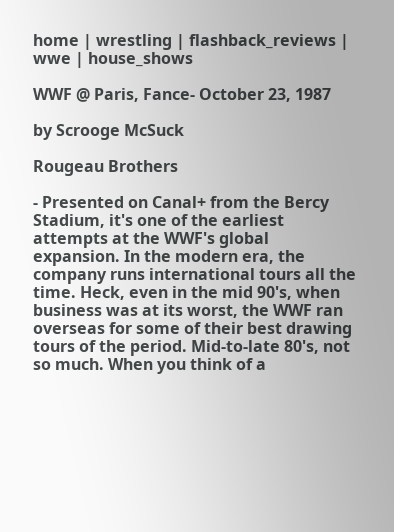home | wrestling | flashback_reviews | wwe | house_shows

WWF @ Paris, Fance- October 23, 1987

by Scrooge McSuck

Rougeau Brothers

- Presented on Canal+ from the Bercy Stadium, it's one of the earliest attempts at the WWF's global expansion. In the modern era, the company runs international tours all the time. Heck, even in the mid 90's, when business was at its worst, the WWF ran overseas for some of their best drawing tours of the period. Mid-to-late 80's, not so much. When you think of a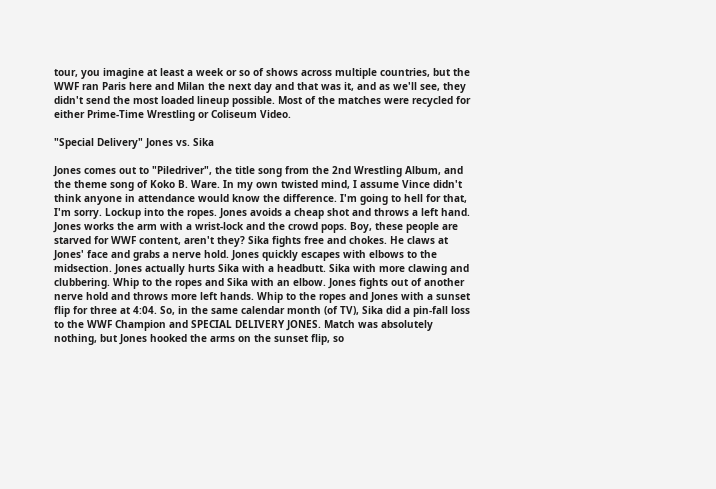tour, you imagine at least a week or so of shows across multiple countries, but the WWF ran Paris here and Milan the next day and that was it, and as we'll see, they didn't send the most loaded lineup possible. Most of the matches were recycled for either Prime-Time Wrestling or Coliseum Video.

"Special Delivery" Jones vs. Sika

Jones comes out to "Piledriver", the title song from the 2nd Wrestling Album, and the theme song of Koko B. Ware. In my own twisted mind, I assume Vince didn't think anyone in attendance would know the difference. I'm going to hell for that, I'm sorry. Lockup into the ropes. Jones avoids a cheap shot and throws a left hand. Jones works the arm with a wrist-lock and the crowd pops. Boy, these people are starved for WWF content, aren't they? Sika fights free and chokes. He claws at Jones' face and grabs a nerve hold. Jones quickly escapes with elbows to the midsection. Jones actually hurts Sika with a headbutt. Sika with more clawing and clubbering. Whip to the ropes and Sika with an elbow. Jones fights out of another nerve hold and throws more left hands. Whip to the ropes and Jones with a sunset flip for three at 4:04. So, in the same calendar month (of TV), Sika did a pin-fall loss to the WWF Champion and SPECIAL DELIVERY JONES. Match was absolutely nothing, but Jones hooked the arms on the sunset flip, so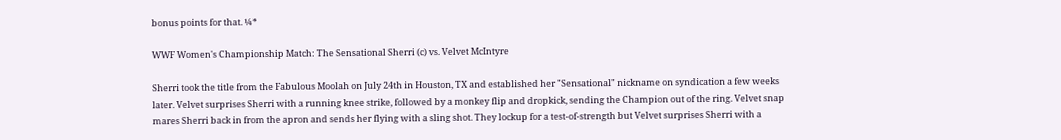bonus points for that. ¼*

WWF Women's Championship Match: The Sensational Sherri (c) vs. Velvet McIntyre

Sherri took the title from the Fabulous Moolah on July 24th in Houston, TX and established her "Sensational" nickname on syndication a few weeks later. Velvet surprises Sherri with a running knee strike, followed by a monkey flip and dropkick, sending the Champion out of the ring. Velvet snap mares Sherri back in from the apron and sends her flying with a sling shot. They lockup for a test-of-strength but Velvet surprises Sherri with a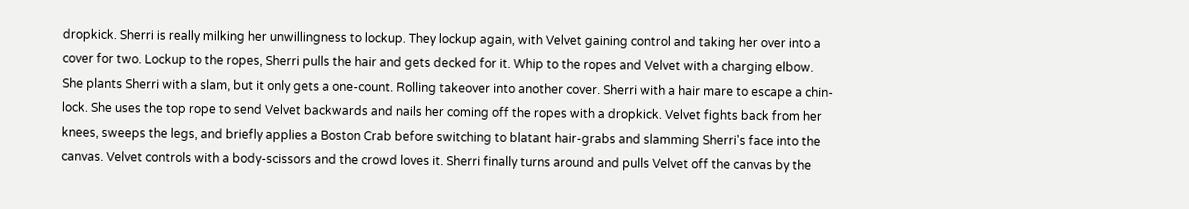dropkick. Sherri is really milking her unwillingness to lockup. They lockup again, with Velvet gaining control and taking her over into a cover for two. Lockup to the ropes, Sherri pulls the hair and gets decked for it. Whip to the ropes and Velvet with a charging elbow. She plants Sherri with a slam, but it only gets a one-count. Rolling takeover into another cover. Sherri with a hair mare to escape a chin-lock. She uses the top rope to send Velvet backwards and nails her coming off the ropes with a dropkick. Velvet fights back from her knees, sweeps the legs, and briefly applies a Boston Crab before switching to blatant hair-grabs and slamming Sherri's face into the canvas. Velvet controls with a body-scissors and the crowd loves it. Sherri finally turns around and pulls Velvet off the canvas by the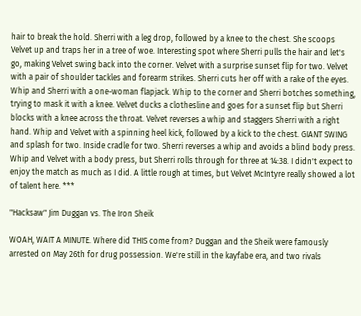hair to break the hold. Sherri with a leg drop, followed by a knee to the chest. She scoops Velvet up and traps her in a tree of woe. Interesting spot where Sherri pulls the hair and let's go, making Velvet swing back into the corner. Velvet with a surprise sunset flip for two. Velvet with a pair of shoulder tackles and forearm strikes. Sherri cuts her off with a rake of the eyes. Whip and Sherri with a one-woman flapjack. Whip to the corner and Sherri botches something, trying to mask it with a knee. Velvet ducks a clothesline and goes for a sunset flip but Sherri blocks with a knee across the throat. Velvet reverses a whip and staggers Sherri with a right hand. Whip and Velvet with a spinning heel kick, followed by a kick to the chest. GIANT SWING and splash for two. Inside cradle for two. Sherri reverses a whip and avoids a blind body press. Whip and Velvet with a body press, but Sherri rolls through for three at 14:38. I didn't expect to enjoy the match as much as I did. A little rough at times, but Velvet McIntyre really showed a lot of talent here. ***

"Hacksaw" Jim Duggan vs. The Iron Sheik

WOAH, WAIT A MINUTE. Where did THIS come from? Duggan and the Sheik were famously arrested on May 26th for drug possession. We're still in the kayfabe era, and two rivals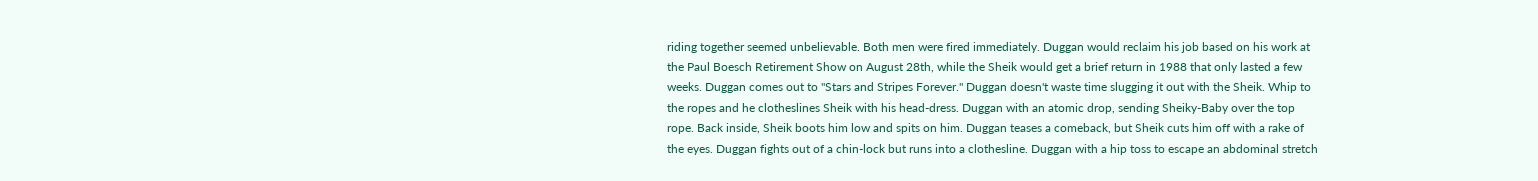riding together seemed unbelievable. Both men were fired immediately. Duggan would reclaim his job based on his work at the Paul Boesch Retirement Show on August 28th, while the Sheik would get a brief return in 1988 that only lasted a few weeks. Duggan comes out to "Stars and Stripes Forever." Duggan doesn't waste time slugging it out with the Sheik. Whip to the ropes and he clotheslines Sheik with his head-dress. Duggan with an atomic drop, sending Sheiky-Baby over the top rope. Back inside, Sheik boots him low and spits on him. Duggan teases a comeback, but Sheik cuts him off with a rake of the eyes. Duggan fights out of a chin-lock but runs into a clothesline. Duggan with a hip toss to escape an abdominal stretch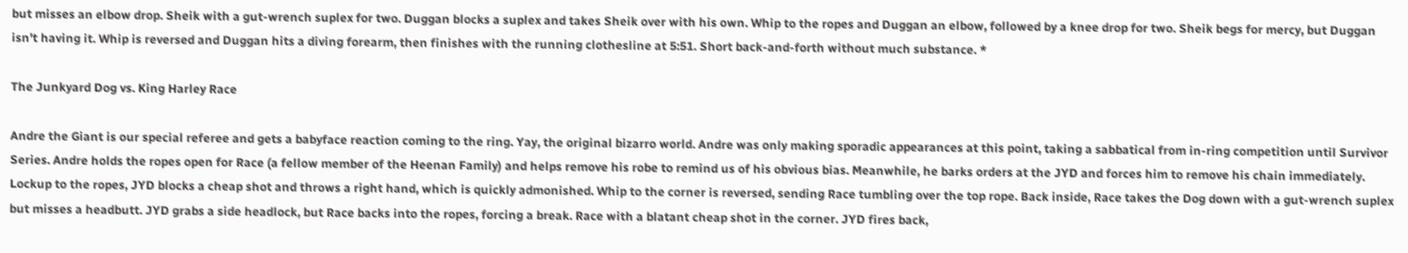but misses an elbow drop. Sheik with a gut-wrench suplex for two. Duggan blocks a suplex and takes Sheik over with his own. Whip to the ropes and Duggan an elbow, followed by a knee drop for two. Sheik begs for mercy, but Duggan isn't having it. Whip is reversed and Duggan hits a diving forearm, then finishes with the running clothesline at 5:51. Short back-and-forth without much substance. *

The Junkyard Dog vs. King Harley Race

Andre the Giant is our special referee and gets a babyface reaction coming to the ring. Yay, the original bizarro world. Andre was only making sporadic appearances at this point, taking a sabbatical from in-ring competition until Survivor Series. Andre holds the ropes open for Race (a fellow member of the Heenan Family) and helps remove his robe to remind us of his obvious bias. Meanwhile, he barks orders at the JYD and forces him to remove his chain immediately. Lockup to the ropes, JYD blocks a cheap shot and throws a right hand, which is quickly admonished. Whip to the corner is reversed, sending Race tumbling over the top rope. Back inside, Race takes the Dog down with a gut-wrench suplex but misses a headbutt. JYD grabs a side headlock, but Race backs into the ropes, forcing a break. Race with a blatant cheap shot in the corner. JYD fires back,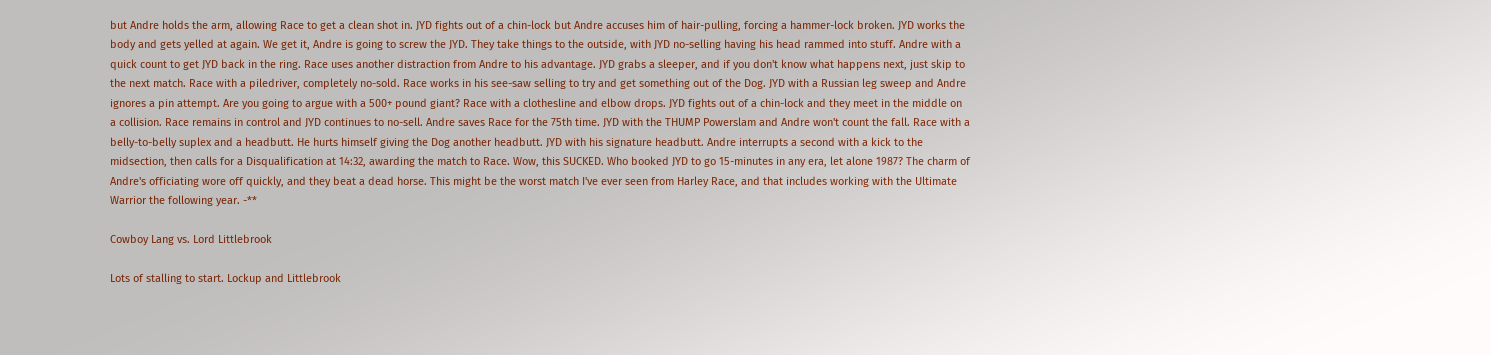but Andre holds the arm, allowing Race to get a clean shot in. JYD fights out of a chin-lock but Andre accuses him of hair-pulling, forcing a hammer-lock broken. JYD works the body and gets yelled at again. We get it, Andre is going to screw the JYD. They take things to the outside, with JYD no-selling having his head rammed into stuff. Andre with a quick count to get JYD back in the ring. Race uses another distraction from Andre to his advantage. JYD grabs a sleeper, and if you don't know what happens next, just skip to the next match. Race with a piledriver, completely no-sold. Race works in his see-saw selling to try and get something out of the Dog. JYD with a Russian leg sweep and Andre ignores a pin attempt. Are you going to argue with a 500+ pound giant? Race with a clothesline and elbow drops. JYD fights out of a chin-lock and they meet in the middle on a collision. Race remains in control and JYD continues to no-sell. Andre saves Race for the 75th time. JYD with the THUMP Powerslam and Andre won't count the fall. Race with a belly-to-belly suplex and a headbutt. He hurts himself giving the Dog another headbutt. JYD with his signature headbutt. Andre interrupts a second with a kick to the midsection, then calls for a Disqualification at 14:32, awarding the match to Race. Wow, this SUCKED. Who booked JYD to go 15-minutes in any era, let alone 1987? The charm of Andre's officiating wore off quickly, and they beat a dead horse. This might be the worst match I've ever seen from Harley Race, and that includes working with the Ultimate Warrior the following year. -**

Cowboy Lang vs. Lord Littlebrook

Lots of stalling to start. Lockup and Littlebrook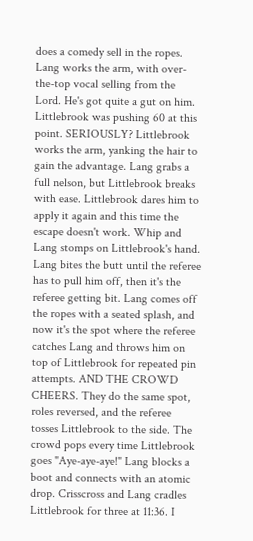does a comedy sell in the ropes. Lang works the arm, with over-the-top vocal selling from the Lord. He's got quite a gut on him. Littlebrook was pushing 60 at this point. SERIOUSLY? Littlebrook works the arm, yanking the hair to gain the advantage. Lang grabs a full nelson, but Littlebrook breaks with ease. Littlebrook dares him to apply it again and this time the escape doesn't work. Whip and Lang stomps on Littlebrook's hand. Lang bites the butt until the referee has to pull him off, then it's the referee getting bit. Lang comes off the ropes with a seated splash, and now it's the spot where the referee catches Lang and throws him on top of Littlebrook for repeated pin attempts. AND THE CROWD CHEERS. They do the same spot, roles reversed, and the referee tosses Littlebrook to the side. The crowd pops every time Littlebrook goes "Aye-aye-aye!" Lang blocks a boot and connects with an atomic drop. Crisscross and Lang cradles Littlebrook for three at 11:36. I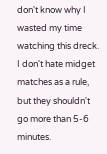don't know why I wasted my time watching this dreck. I don't hate midget matches as a rule, but they shouldn't go more than 5-6 minutes.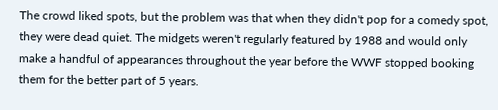The crowd liked spots, but the problem was that when they didn't pop for a comedy spot, they were dead quiet. The midgets weren't regularly featured by 1988 and would only make a handful of appearances throughout the year before the WWF stopped booking them for the better part of 5 years.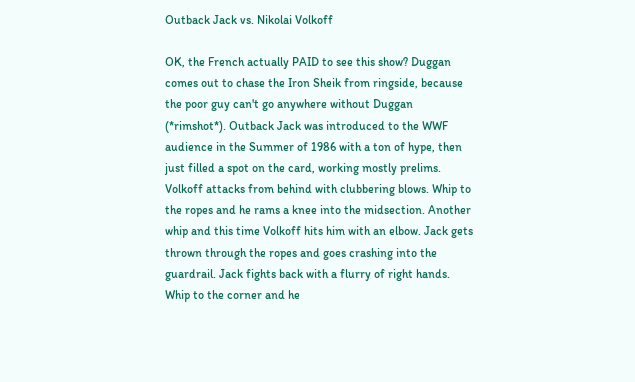Outback Jack vs. Nikolai Volkoff

OK, the French actually PAID to see this show? Duggan comes out to chase the Iron Sheik from ringside, because the poor guy can't go anywhere without Duggan (*rimshot*). Outback Jack was introduced to the WWF audience in the Summer of 1986 with a ton of hype, then just filled a spot on the card, working mostly prelims. Volkoff attacks from behind with clubbering blows. Whip to the ropes and he rams a knee into the midsection. Another whip and this time Volkoff hits him with an elbow. Jack gets thrown through the ropes and goes crashing into the guardrail. Jack fights back with a flurry of right hands. Whip to the corner and he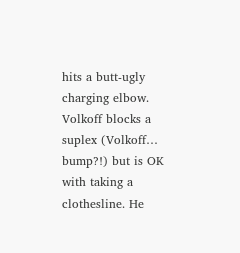hits a butt-ugly charging elbow. Volkoff blocks a suplex (Volkoff… bump?!) but is OK with taking a clothesline. He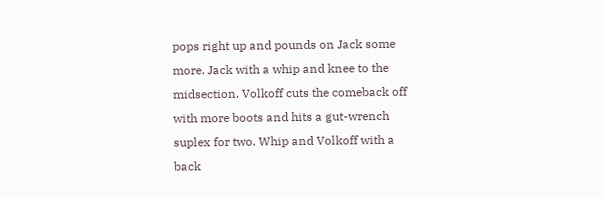pops right up and pounds on Jack some more. Jack with a whip and knee to the midsection. Volkoff cuts the comeback off with more boots and hits a gut-wrench suplex for two. Whip and Volkoff with a back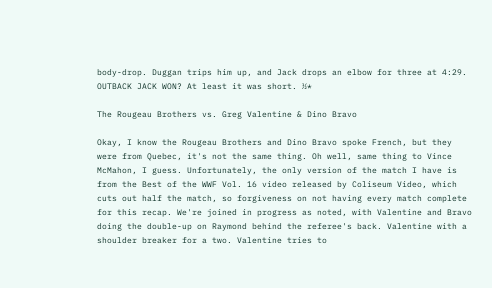body-drop. Duggan trips him up, and Jack drops an elbow for three at 4:29. OUTBACK JACK WON? At least it was short. ½*

The Rougeau Brothers vs. Greg Valentine & Dino Bravo

Okay, I know the Rougeau Brothers and Dino Bravo spoke French, but they were from Quebec, it's not the same thing. Oh well, same thing to Vince McMahon, I guess. Unfortunately, the only version of the match I have is from the Best of the WWF Vol. 16 video released by Coliseum Video, which cuts out half the match, so forgiveness on not having every match complete for this recap. We're joined in progress as noted, with Valentine and Bravo doing the double-up on Raymond behind the referee's back. Valentine with a shoulder breaker for a two. Valentine tries to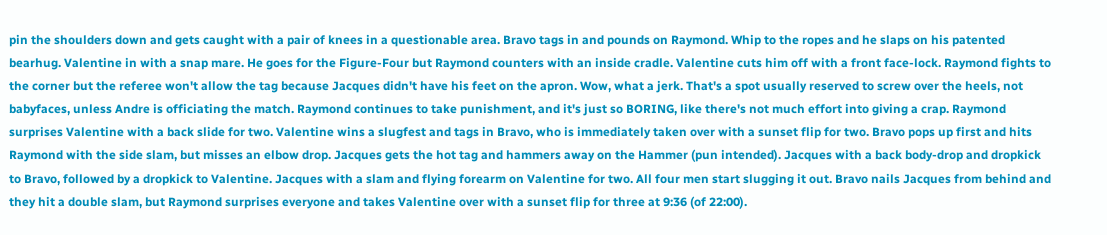pin the shoulders down and gets caught with a pair of knees in a questionable area. Bravo tags in and pounds on Raymond. Whip to the ropes and he slaps on his patented bearhug. Valentine in with a snap mare. He goes for the Figure-Four but Raymond counters with an inside cradle. Valentine cuts him off with a front face-lock. Raymond fights to the corner but the referee won't allow the tag because Jacques didn't have his feet on the apron. Wow, what a jerk. That's a spot usually reserved to screw over the heels, not babyfaces, unless Andre is officiating the match. Raymond continues to take punishment, and it's just so BORING, like there's not much effort into giving a crap. Raymond surprises Valentine with a back slide for two. Valentine wins a slugfest and tags in Bravo, who is immediately taken over with a sunset flip for two. Bravo pops up first and hits Raymond with the side slam, but misses an elbow drop. Jacques gets the hot tag and hammers away on the Hammer (pun intended). Jacques with a back body-drop and dropkick to Bravo, followed by a dropkick to Valentine. Jacques with a slam and flying forearm on Valentine for two. All four men start slugging it out. Bravo nails Jacques from behind and they hit a double slam, but Raymond surprises everyone and takes Valentine over with a sunset flip for three at 9:36 (of 22:00).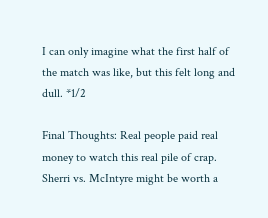I can only imagine what the first half of the match was like, but this felt long and dull. *1/2

Final Thoughts: Real people paid real money to watch this real pile of crap. Sherri vs. McIntyre might be worth a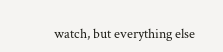watch, but everything else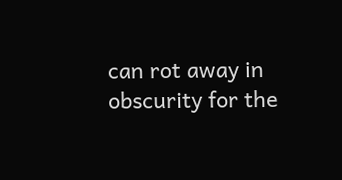can rot away in obscurity for the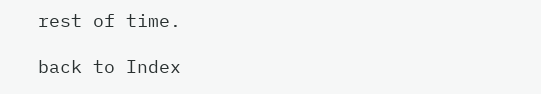rest of time.

back to Index